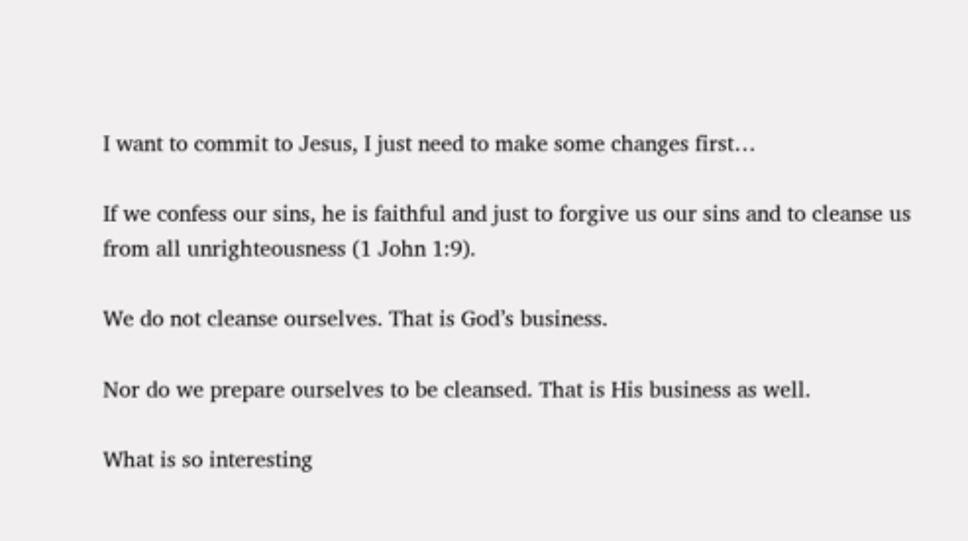I want to commit to Jesus, I just need to make some changes first…

If we confess our sins, he is faithful and just to forgive us our sins and to cleanse us from all unrighteousness (1 John 1:9).

We do not cleanse ourselves. That is God’s business.

Nor do we prepare ourselves to be cleansed. That is His business as well.

What is so interesting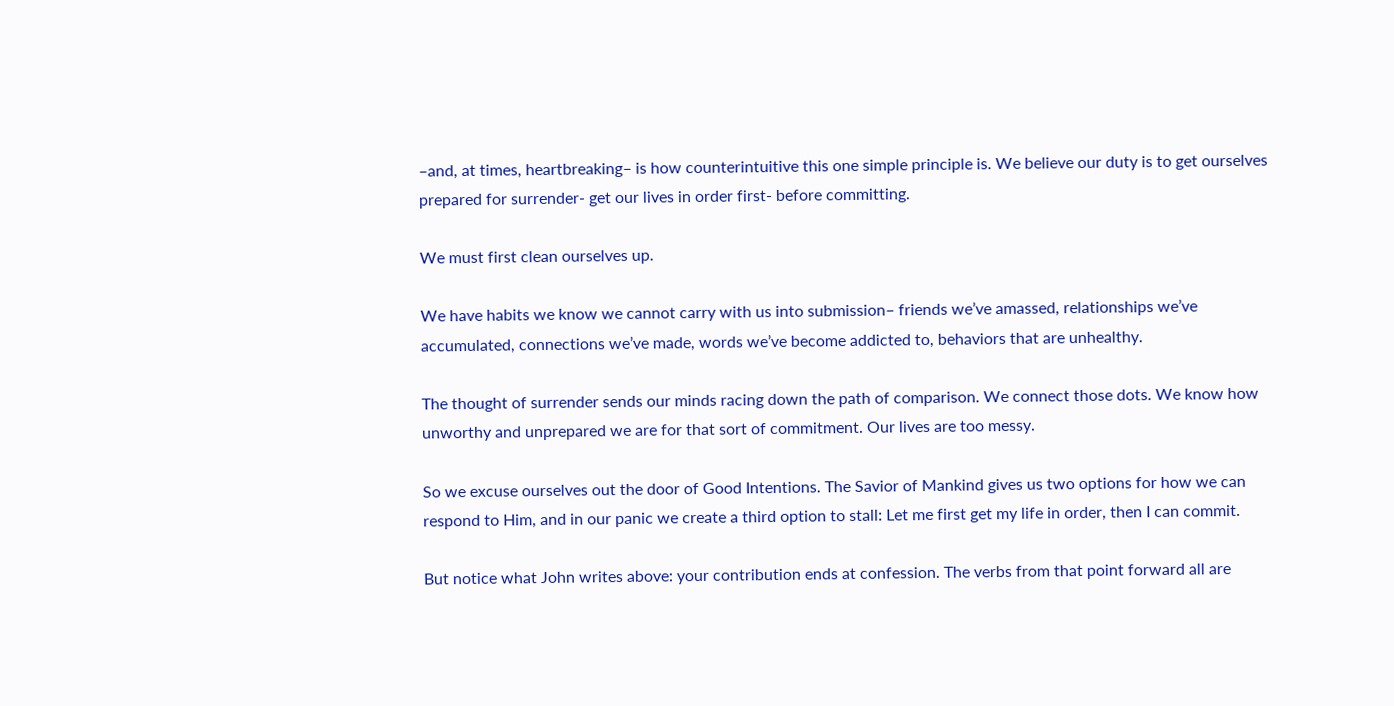–and, at times, heartbreaking– is how counterintuitive this one simple principle is. We believe our duty is to get ourselves prepared for surrender- get our lives in order first- before committing.

We must first clean ourselves up.

We have habits we know we cannot carry with us into submission– friends we’ve amassed, relationships we’ve accumulated, connections we’ve made, words we’ve become addicted to, behaviors that are unhealthy.

The thought of surrender sends our minds racing down the path of comparison. We connect those dots. We know how unworthy and unprepared we are for that sort of commitment. Our lives are too messy.

So we excuse ourselves out the door of Good Intentions. The Savior of Mankind gives us two options for how we can respond to Him, and in our panic we create a third option to stall: Let me first get my life in order, then I can commit.

But notice what John writes above: your contribution ends at confession. The verbs from that point forward all are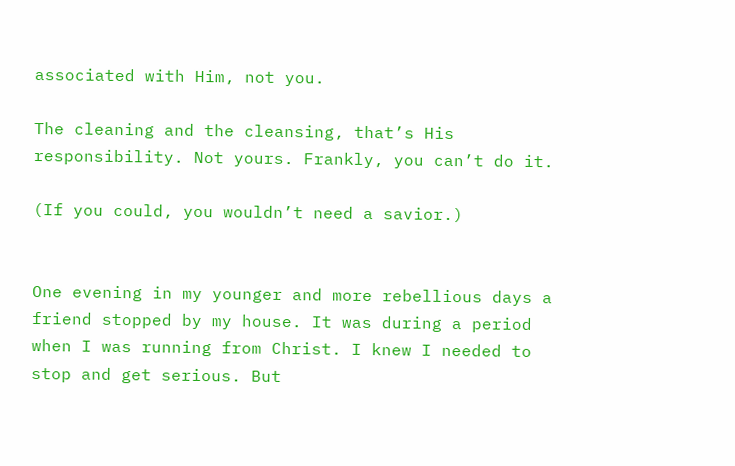associated with Him, not you.

The cleaning and the cleansing, that’s His responsibility. Not yours. Frankly, you can’t do it.

(If you could, you wouldn’t need a savior.)


One evening in my younger and more rebellious days a friend stopped by my house. It was during a period when I was running from Christ. I knew I needed to stop and get serious. But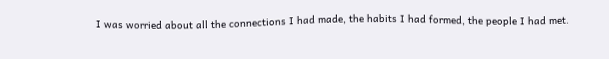I was worried about all the connections I had made, the habits I had formed, the people I had met.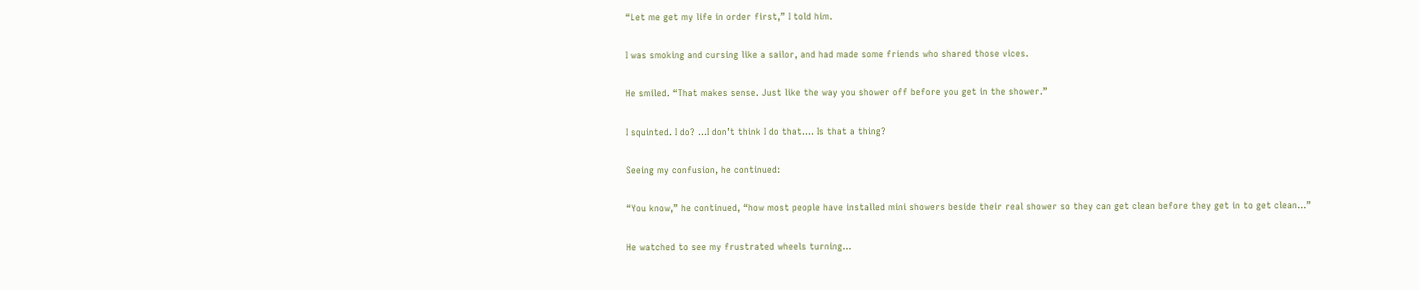“Let me get my life in order first,” I told him.

I was smoking and cursing like a sailor, and had made some friends who shared those vices.

He smiled. “That makes sense. Just like the way you shower off before you get in the shower.”

I squinted. I do? …I don’t think I do that…. Is that a thing?

Seeing my confusion, he continued:

“You know,” he continued, “how most people have installed mini showers beside their real shower so they can get clean before they get in to get clean…”

He watched to see my frustrated wheels turning…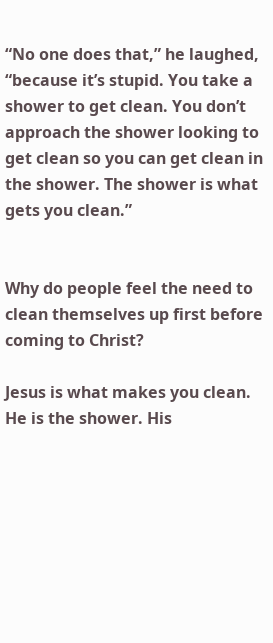“No one does that,” he laughed, “because it’s stupid. You take a shower to get clean. You don’t approach the shower looking to get clean so you can get clean in the shower. The shower is what gets you clean.”


Why do people feel the need to clean themselves up first before coming to Christ?

Jesus is what makes you clean. He is the shower. His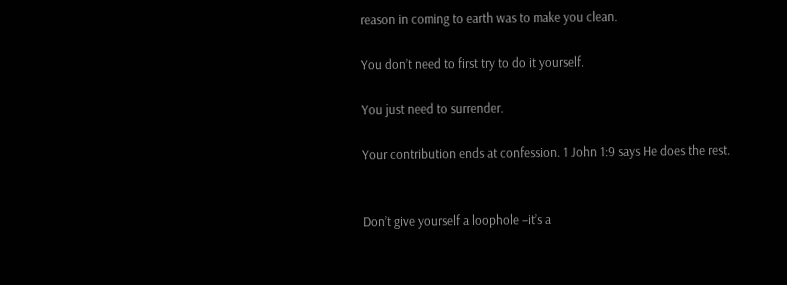reason in coming to earth was to make you clean.

You don’t need to first try to do it yourself.

You just need to surrender.

Your contribution ends at confession. 1 John 1:9 says He does the rest.


Don’t give yourself a loophole –it’s a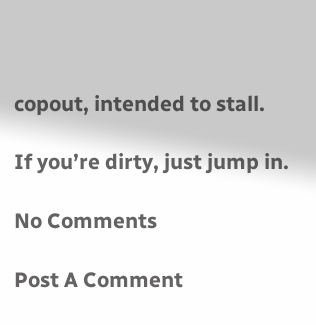copout, intended to stall.

If you’re dirty, just jump in.

No Comments

Post A Comment